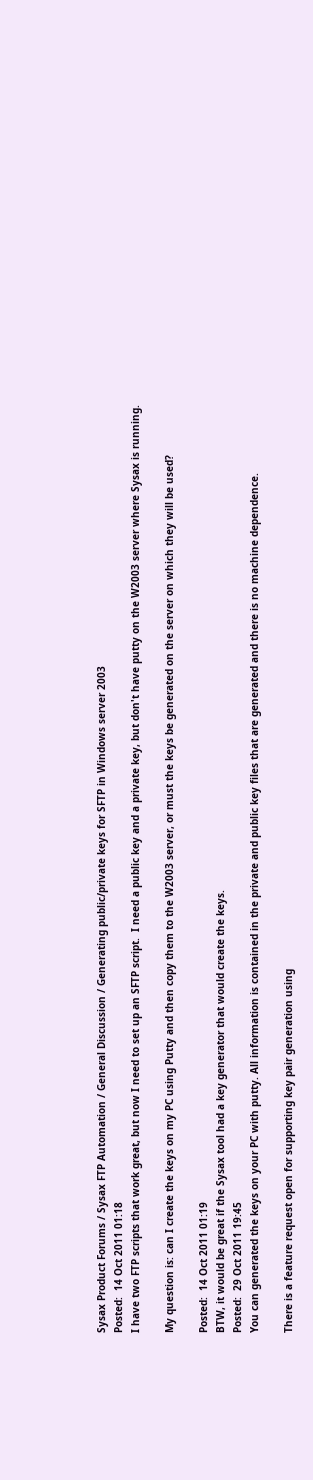Sysax Product Forums / Sysax FTP Automation / General Discussion / Generating public/private keys for SFTP in Windows server 2003
Posted:  14 Oct 2011 01:18
I have two FTP scripts that work great, but now I need to set up an SFTP script.  I need a public key and a private key, but don't have putty on the W2003 server where Sysax is running.

My question is: can I create the keys on my PC using Putty and then copy them to the W2003 server, or must the keys be generated on the server on which they will be used?

Posted:  14 Oct 2011 01:19
BTW, it would be great if the Sysax tool had a key generator that would create the keys.
Posted:  29 Oct 2011 19:45
You can generated the keys on your PC with putty. All information is contained in the private and public key files that are generated and there is no machine dependence.

There is a feature request open for supporting key pair generation using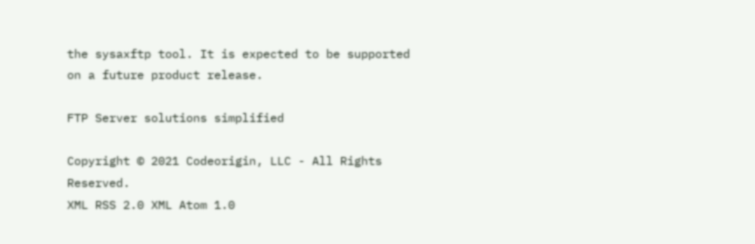the sysaxftp tool. It is expected to be supported on a future product release.

FTP Server solutions simplified

Copyright © 2021 Codeorigin, LLC - All Rights Reserved.
XML RSS 2.0 XML Atom 1.0